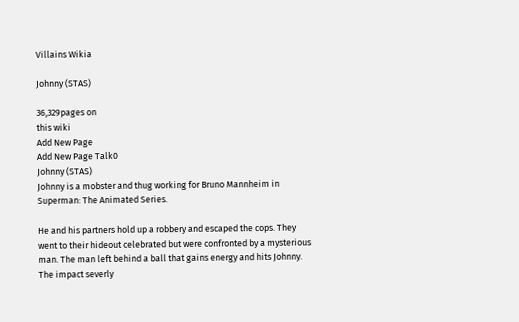Villains Wikia

Johnny (STAS)

36,329pages on
this wiki
Add New Page
Add New Page Talk0
Johnny (STAS)
Johnny is a mobster and thug working for Bruno Mannheim in Superman: The Animated Series.

He and his partners hold up a robbery and escaped the cops. They went to their hideout celebrated but were confronted by a mysterious man. The man left behind a ball that gains energy and hits Johnny. The impact severly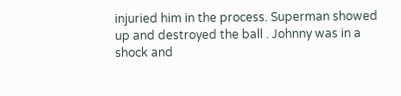injuried him in the process. Superman showed up and destroyed the ball . Johnny was in a shock and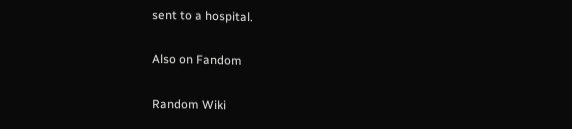sent to a hospital.

Also on Fandom

Random Wiki